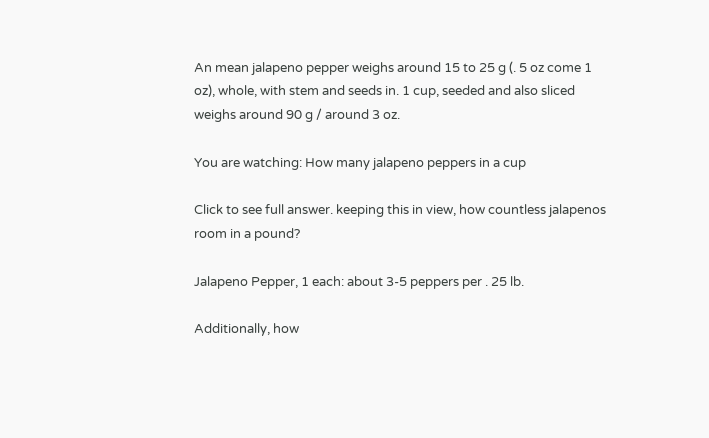An mean jalapeno pepper weighs around 15 to 25 g (. 5 oz come 1 oz), whole, with stem and seeds in. 1 cup, seeded and also sliced weighs around 90 g / around 3 oz.

You are watching: How many jalapeno peppers in a cup

Click to see full answer. keeping this in view, how countless jalapenos room in a pound?

Jalapeno Pepper, 1 each: about 3-5 peppers per . 25 lb.

Additionally, how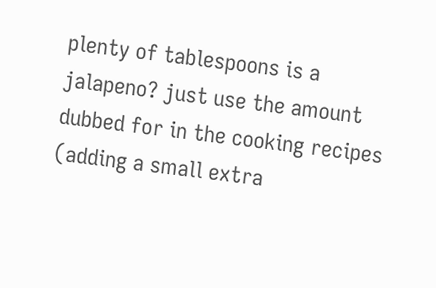plenty of tablespoons is a jalapeno? just use the amount dubbed for in the cooking recipes (adding a small extra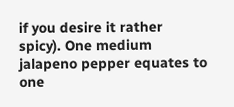if you desire it rather spicy). One medium jalapeno pepper equates to one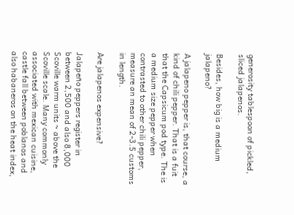generosity tablespoon of pickled, sliced jalapenos.

Besides, how big is a medium jalapeno?

A jalapeno pepper is, that course, a kind of chili pepper. That is a fuit that the Capsicum pod type. The is a medium size pepper when contrasted to other chili pepper, measure an mean of 2-3.5 customs in length.

Are jalapenos expensive?

Jalapeño peppers register in between 2,500 and also 8,000 Scoville warm units ~ above the Scoville scale. Many commonly associated with mexican cuisine, castle fall between poblanos and also habaneros on the heat index,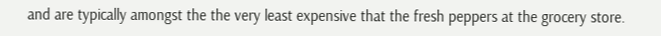and are typically amongst the the very least expensive that the fresh peppers at the grocery store.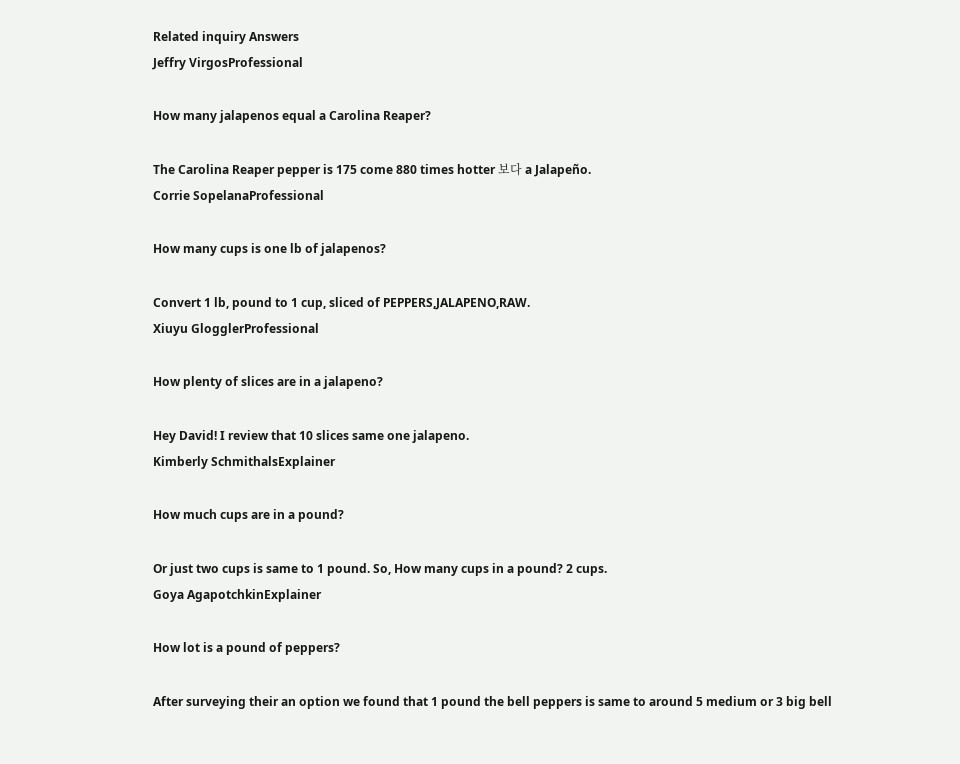Related inquiry Answers
Jeffry VirgosProfessional

How many jalapenos equal a Carolina Reaper?

The Carolina Reaper pepper is 175 come 880 times hotter 보다 a Jalapeño.
Corrie SopelanaProfessional

How many cups is one lb of jalapenos?

Convert 1 lb, pound to 1 cup, sliced of PEPPERS,JALAPENO,RAW.
Xiuyu GlogglerProfessional

How plenty of slices are in a jalapeno?

Hey David! I review that 10 slices same one jalapeno.
Kimberly SchmithalsExplainer

How much cups are in a pound?

Or just two cups is same to 1 pound. So, How many cups in a pound? 2 cups.
Goya AgapotchkinExplainer

How lot is a pound of peppers?

After surveying their an option we found that 1 pound the bell peppers is same to around 5 medium or 3 big bell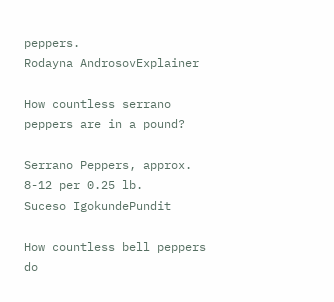peppers.
Rodayna AndrosovExplainer

How countless serrano peppers are in a pound?

Serrano Peppers, approx. 8-12 per 0.25 lb.
Suceso IgokundePundit

How countless bell peppers do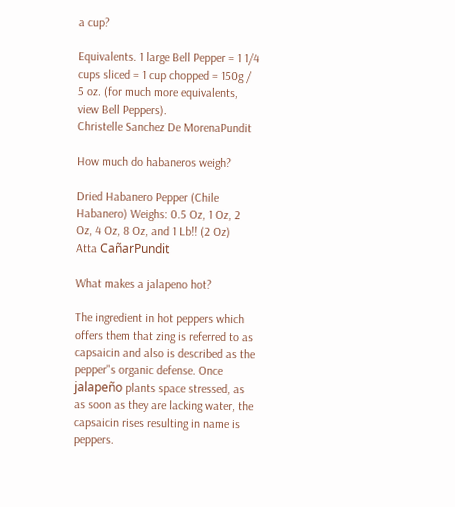a cup?

Equivalents. 1 large Bell Pepper = 1 1/4 cups sliced = 1 cup chopped = 150g / 5 oz. (for much more equivalents, view Bell Peppers).
Christelle Sanchez De MorenaPundit

How much do habaneros weigh?

Dried Habanero Pepper (Chile Habanero) Weighs: 0.5 Oz, 1 Oz, 2 Oz, 4 Oz, 8 Oz, and 1 Lb!! (2 Oz)
Atta CañarPundit

What makes a jalapeno hot?

The ingredient in hot peppers which offers them that zing is referred to as capsaicin and also is described as the pepper"s organic defense. Once jalapeño plants space stressed, as as soon as they are lacking water, the capsaicin rises resulting in name is peppers.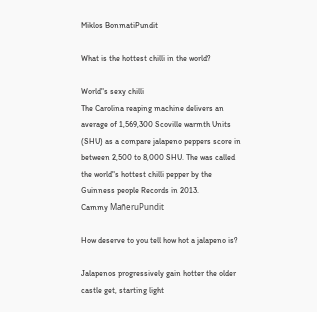Miklos BonmatiPundit

What is the hottest chilli in the world?

World"s sexy chilli
The Carolina reaping machine delivers an average of 1,569,300 Scoville warmth Units (SHU) as a compare jalapeno peppers score in between 2,500 to 8,000 SHU. The was called the world"s hottest chilli pepper by the Guinness people Records in 2013.
Cammy MañeruPundit

How deserve to you tell how hot a jalapeno is?

Jalapenos progressively gain hotter the older castle get, starting light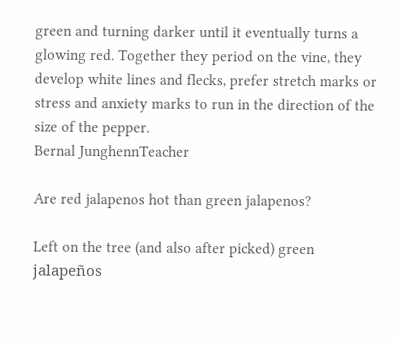green and turning darker until it eventually turns a glowing red. Together they period on the vine, they develop white lines and flecks, prefer stretch marks or stress and anxiety marks to run in the direction of the size of the pepper.
Bernal JunghennTeacher

Are red jalapenos hot than green jalapenos?

Left on the tree (and also after picked) green jalapeños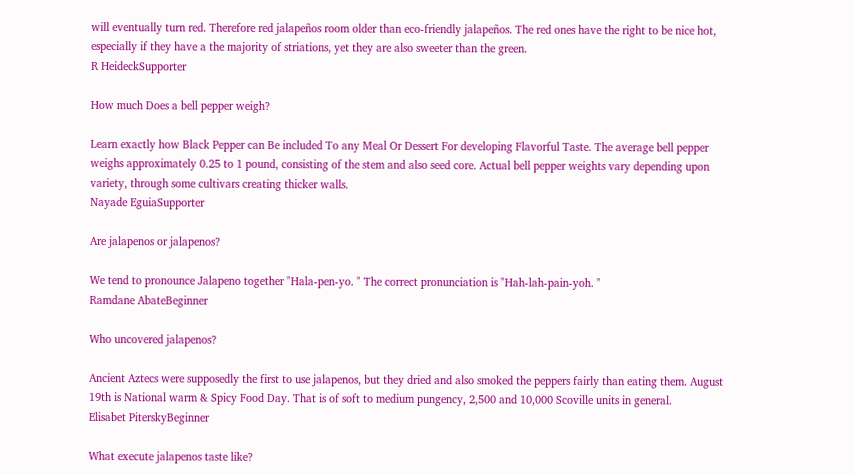will eventually turn red. Therefore red jalapeños room older than eco-friendly jalapeños. The red ones have the right to be nice hot, especially if they have a the majority of striations, yet they are also sweeter than the green.
R HeideckSupporter

How much Does a bell pepper weigh?

Learn exactly how Black Pepper can Be included To any Meal Or Dessert For developing Flavorful Taste. The average bell pepper weighs approximately 0.25 to 1 pound, consisting of the stem and also seed core. Actual bell pepper weights vary depending upon variety, through some cultivars creating thicker walls.
Nayade EguiaSupporter

Are jalapenos or jalapenos?

We tend to pronounce Jalapeno together "Hala-pen-yo. " The correct pronunciation is "Hah-lah-pain-yoh. "
Ramdane AbateBeginner

Who uncovered jalapenos?

Ancient Aztecs were supposedly the first to use jalapenos, but they dried and also smoked the peppers fairly than eating them. August 19th is National warm & Spicy Food Day. That is of soft to medium pungency, 2,500 and 10,000 Scoville units in general.
Elisabet PiterskyBeginner

What execute jalapenos taste like?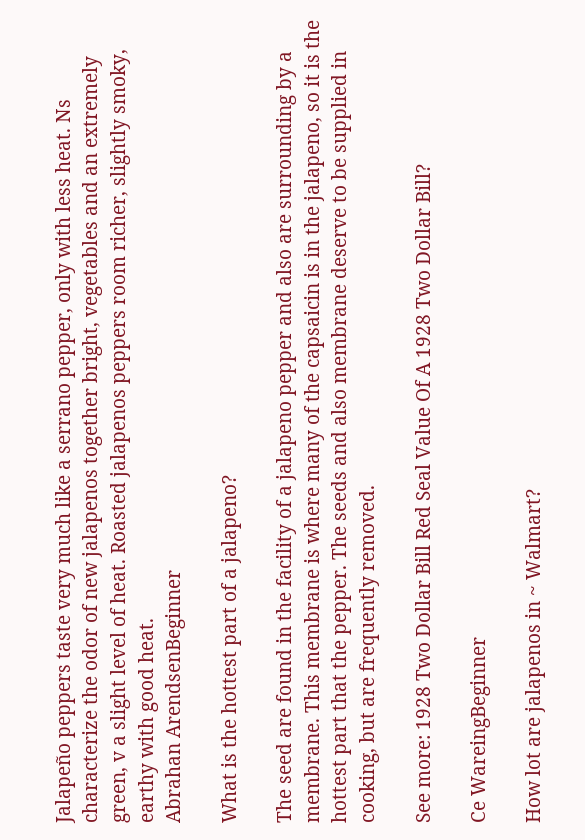Jalapeño peppers taste very much like a serrano pepper, only with less heat. Ns characterize the odor of new jalapenos together bright, vegetables and an extremely green, v a slight level of heat. Roasted jalapenos peppers room richer, slightly smoky, earthy with good heat.
Abrahan ArendsenBeginner

What is the hottest part of a jalapeno?

The seed are found in the facility of a jalapeno pepper and also are surrounding by a membrane. This membrane is where many of the capsaicin is in the jalapeno, so it is the hottest part that the pepper. The seeds and also membrane deserve to be supplied in cooking, but are frequently removed.

See more: 1928 Two Dollar Bill Red Seal Value Of A 1928 Two Dollar Bill?

Ce WareingBeginner

How lot are jalapenos in ~ Walmart?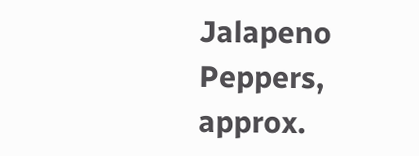Jalapeno Peppers, approx.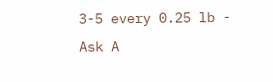3-5 every 0.25 lb -
Ask A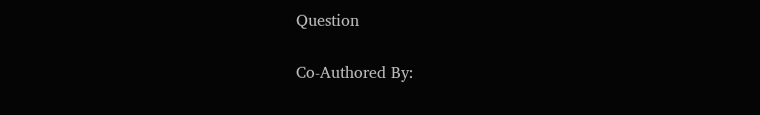Question

Co-Authored By: